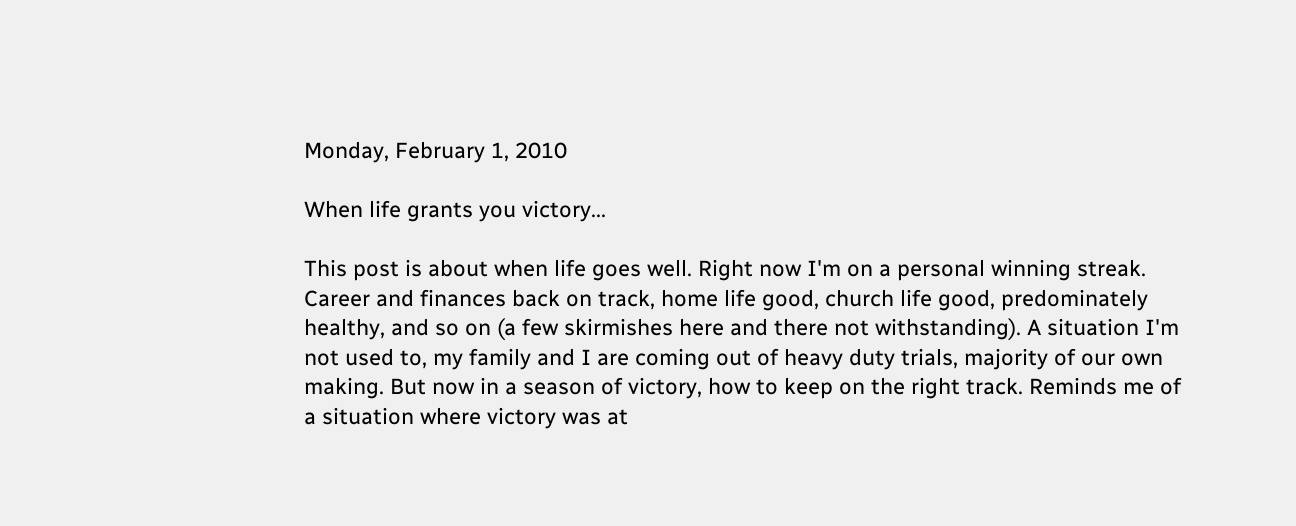Monday, February 1, 2010

When life grants you victory...

This post is about when life goes well. Right now I'm on a personal winning streak. Career and finances back on track, home life good, church life good, predominately healthy, and so on (a few skirmishes here and there not withstanding). A situation I'm not used to, my family and I are coming out of heavy duty trials, majority of our own making. But now in a season of victory, how to keep on the right track. Reminds me of a situation where victory was at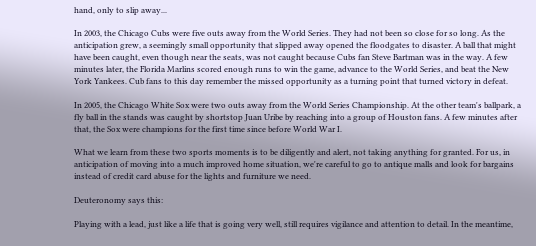hand, only to slip away...

In 2003, the Chicago Cubs were five outs away from the World Series. They had not been so close for so long. As the anticipation grew, a seemingly small opportunity that slipped away opened the floodgates to disaster. A ball that might have been caught, even though near the seats, was not caught because Cubs fan Steve Bartman was in the way. A few minutes later, the Florida Marlins scored enough runs to win the game, advance to the World Series, and beat the New York Yankees. Cub fans to this day remember the missed opportunity as a turning point that turned victory in defeat.

In 2005, the Chicago White Sox were two outs away from the World Series Championship. At the other team's ballpark, a fly ball in the stands was caught by shortstop Juan Uribe by reaching into a group of Houston fans. A few minutes after that, the Sox were champions for the first time since before World War I.

What we learn from these two sports moments is to be diligently and alert, not taking anything for granted. For us, in anticipation of moving into a much improved home situation, we're careful to go to antique malls and look for bargains instead of credit card abuse for the lights and furniture we need.

Deuteronomy says this:

Playing with a lead, just like a life that is going very well, still requires vigilance and attention to detail. In the meantime,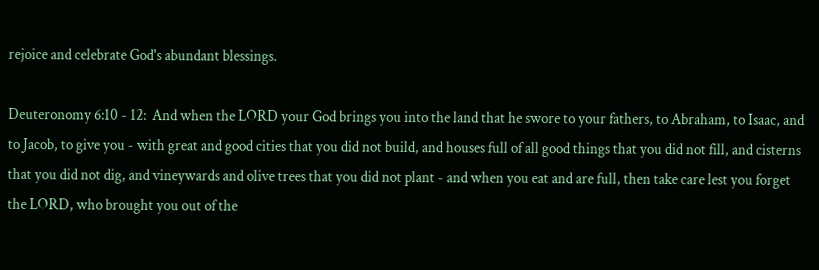rejoice and celebrate God's abundant blessings.

Deuteronomy 6:10 - 12:  And when the LORD your God brings you into the land that he swore to your fathers, to Abraham, to Isaac, and to Jacob, to give you - with great and good cities that you did not build, and houses full of all good things that you did not fill, and cisterns that you did not dig, and vineywards and olive trees that you did not plant - and when you eat and are full, then take care lest you forget the LORD, who brought you out of the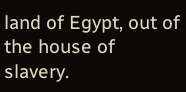land of Egypt, out of the house of slavery.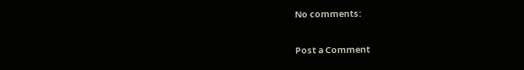No comments:

Post a Comment